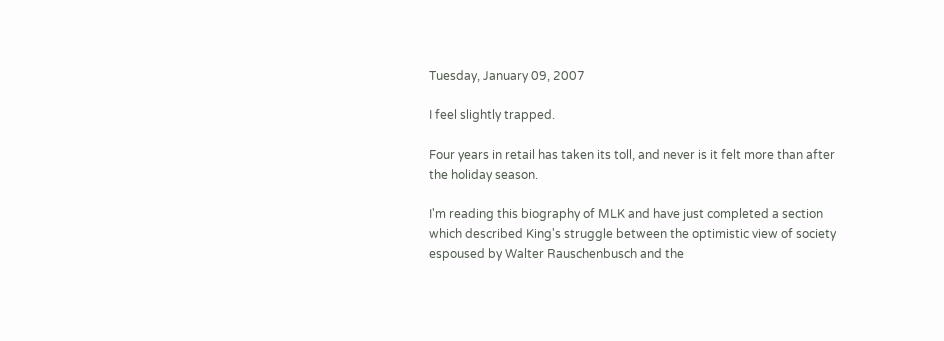Tuesday, January 09, 2007

I feel slightly trapped.

Four years in retail has taken its toll, and never is it felt more than after the holiday season.

I'm reading this biography of MLK and have just completed a section which described King's struggle between the optimistic view of society espoused by Walter Rauschenbusch and the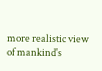more realistic view of mankind's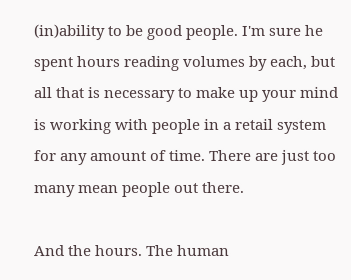(in)ability to be good people. I'm sure he spent hours reading volumes by each, but all that is necessary to make up your mind is working with people in a retail system for any amount of time. There are just too many mean people out there.

And the hours. The human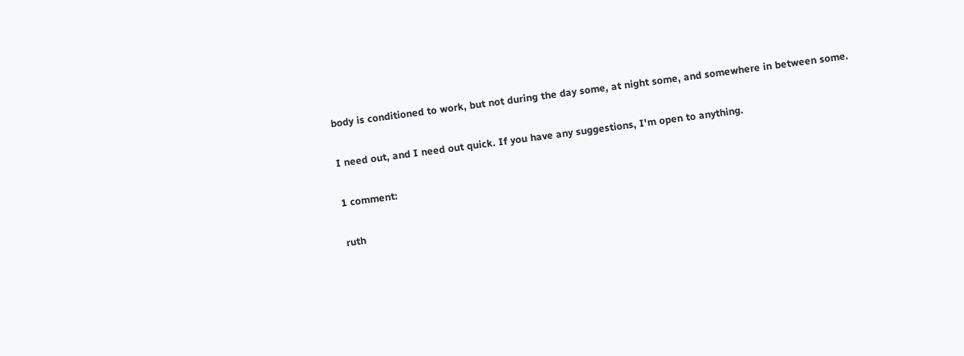body is conditioned to work, but not during the day some, at night some, and somewhere in between some.

I need out, and I need out quick. If you have any suggestions, I'm open to anything.

1 comment:

ruth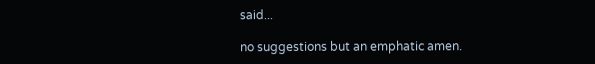said...

no suggestions but an emphatic amen.